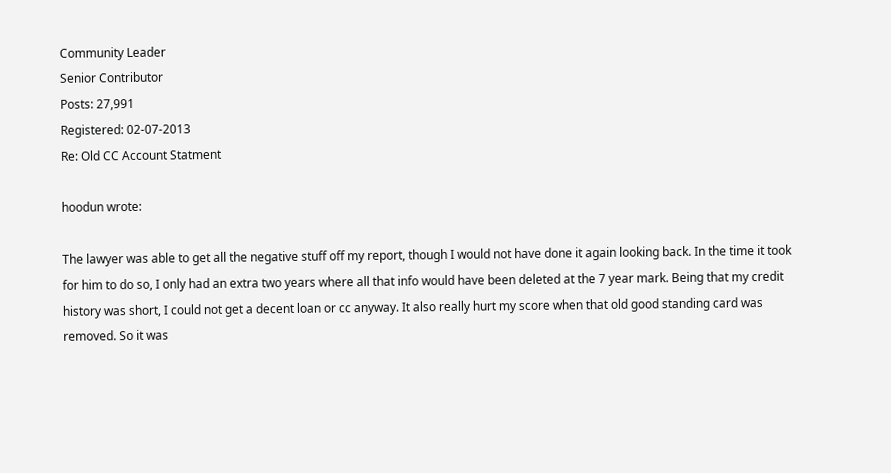Community Leader
Senior Contributor
Posts: 27,991
Registered: 02-07-2013
Re: Old CC Account Statment

hoodun wrote:

The lawyer was able to get all the negative stuff off my report, though I would not have done it again looking back. In the time it took for him to do so, I only had an extra two years where all that info would have been deleted at the 7 year mark. Being that my credit history was short, I could not get a decent loan or cc anyway. It also really hurt my score when that old good standing card was removed. So it was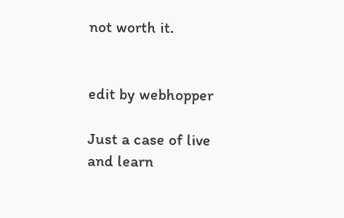not worth it.


edit by webhopper

Just a case of live and learn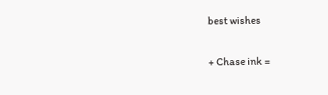best wishes

+ Chase ink =